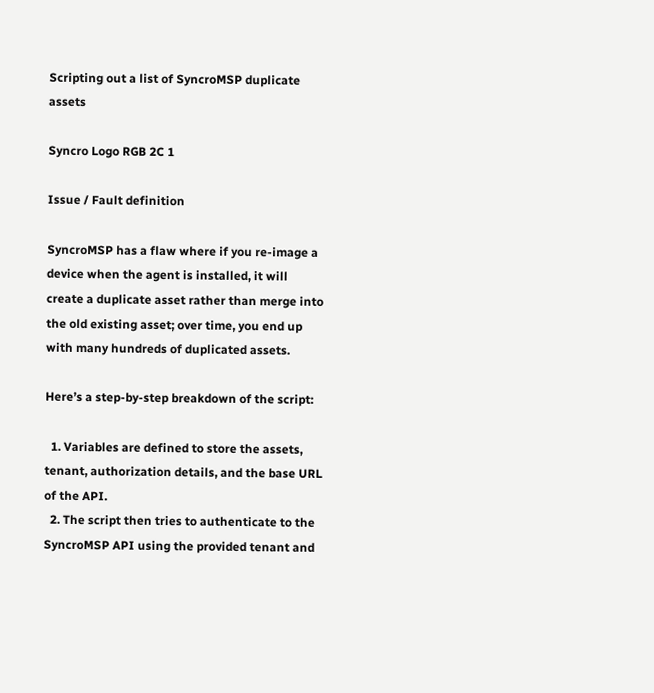Scripting out a list of SyncroMSP duplicate assets

Syncro Logo RGB 2C 1

Issue / Fault definition

SyncroMSP has a flaw where if you re-image a device when the agent is installed, it will create a duplicate asset rather than merge into the old existing asset; over time, you end up with many hundreds of duplicated assets.

Here’s a step-by-step breakdown of the script:

  1. Variables are defined to store the assets, tenant, authorization details, and the base URL of the API.
  2. The script then tries to authenticate to the SyncroMSP API using the provided tenant and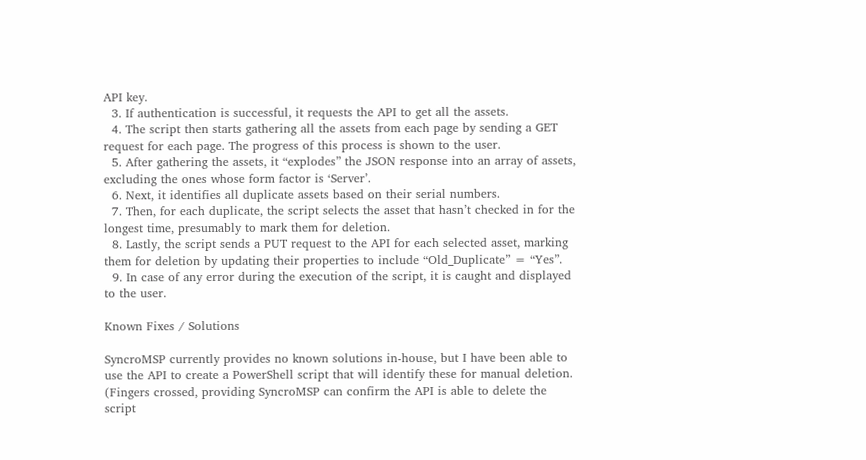API key.
  3. If authentication is successful, it requests the API to get all the assets.
  4. The script then starts gathering all the assets from each page by sending a GET request for each page. The progress of this process is shown to the user.
  5. After gathering the assets, it “explodes” the JSON response into an array of assets, excluding the ones whose form factor is ‘Server’.
  6. Next, it identifies all duplicate assets based on their serial numbers.
  7. Then, for each duplicate, the script selects the asset that hasn’t checked in for the longest time, presumably to mark them for deletion.
  8. Lastly, the script sends a PUT request to the API for each selected asset, marking them for deletion by updating their properties to include “Old_Duplicate” = “Yes”.
  9. In case of any error during the execution of the script, it is caught and displayed to the user.

Known Fixes / Solutions

SyncroMSP currently provides no known solutions in-house, but I have been able to use the API to create a PowerShell script that will identify these for manual deletion. (Fingers crossed, providing SyncroMSP can confirm the API is able to delete the script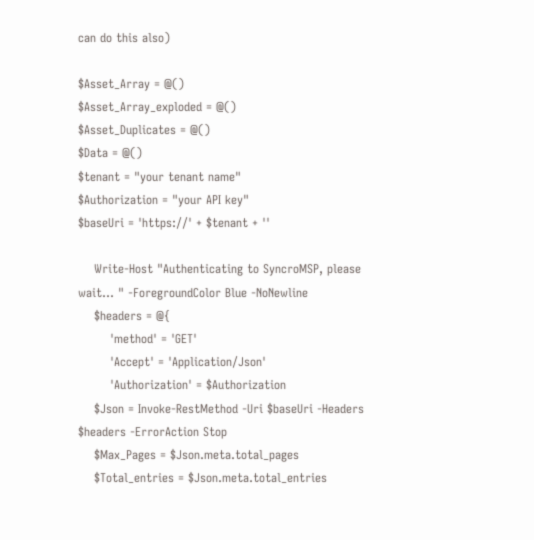can do this also)

$Asset_Array = @()
$Asset_Array_exploded = @()
$Asset_Duplicates = @()
$Data = @()
$tenant = "your tenant name"
$Authorization = "your API key"
$baseUri = 'https://' + $tenant + ''

    Write-Host "Authenticating to SyncroMSP, please wait... " -ForegroundColor Blue -NoNewline
    $headers = @{
        'method' = 'GET'
        'Accept' = 'Application/Json'
        'Authorization' = $Authorization
    $Json = Invoke-RestMethod -Uri $baseUri -Headers $headers -ErrorAction Stop
    $Max_Pages = $Json.meta.total_pages
    $Total_entries = $Json.meta.total_entries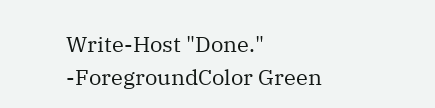Write-Host "Done." -ForegroundColor Green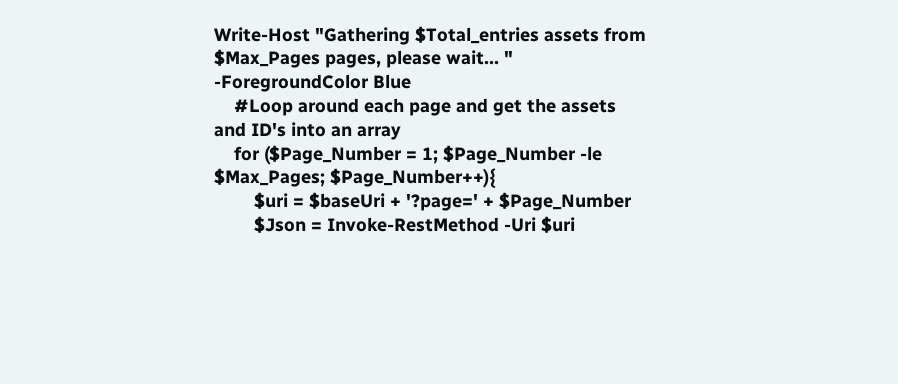Write-Host "Gathering $Total_entries assets from $Max_Pages pages, please wait... " -ForegroundColor Blue
    #Loop around each page and get the assets and ID's into an array
    for ($Page_Number = 1; $Page_Number -le $Max_Pages; $Page_Number++){
        $uri = $baseUri + '?page=' + $Page_Number
        $Json = Invoke-RestMethod -Uri $uri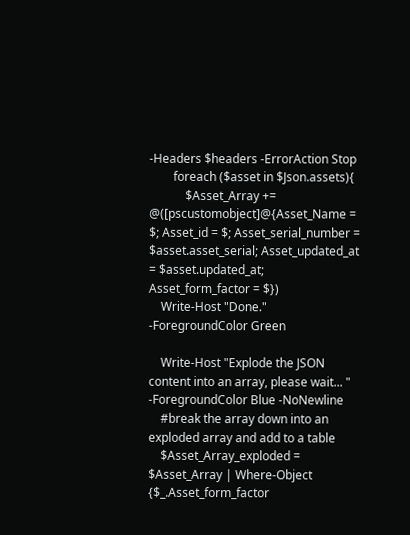-Headers $headers -ErrorAction Stop
        foreach ($asset in $Json.assets){
            $Asset_Array += @([pscustomobject]@{Asset_Name = $; Asset_id = $; Asset_serial_number = $asset.asset_serial; Asset_updated_at = $asset.updated_at; Asset_form_factor = $})
    Write-Host "Done." -ForegroundColor Green

    Write-Host "Explode the JSON content into an array, please wait... " -ForegroundColor Blue -NoNewline
    #break the array down into an exploded array and add to a table
    $Asset_Array_exploded = $Asset_Array | Where-Object {$_.Asset_form_factor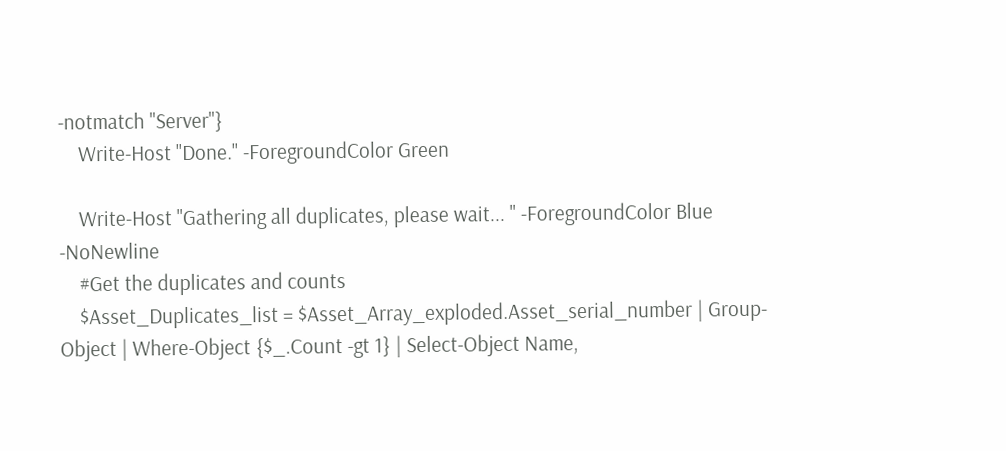-notmatch "Server"}
    Write-Host "Done." -ForegroundColor Green

    Write-Host "Gathering all duplicates, please wait... " -ForegroundColor Blue -NoNewline
    #Get the duplicates and counts
    $Asset_Duplicates_list = $Asset_Array_exploded.Asset_serial_number | Group-Object | Where-Object {$_.Count -gt 1} | Select-Object Name,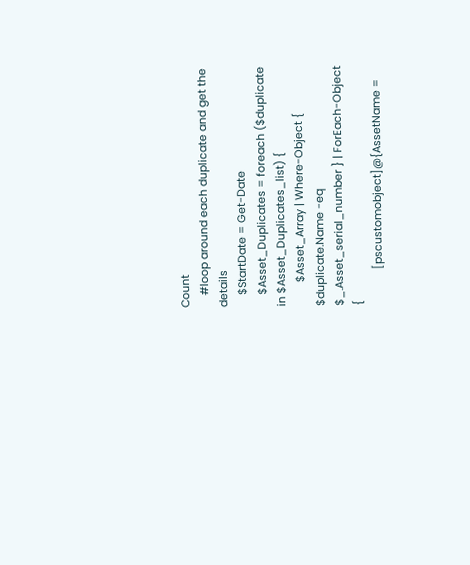Count
    #loop around each duplicate and get the details
    $StartDate = Get-Date
    $Asset_Duplicates = foreach ($duplicate in $Asset_Duplicates_list) {
        $Asset_Array | Where-Object { $duplicate.Name -eq $_.Asset_serial_number } | ForEach-Object {
            [pscustomobject]@{AssetName =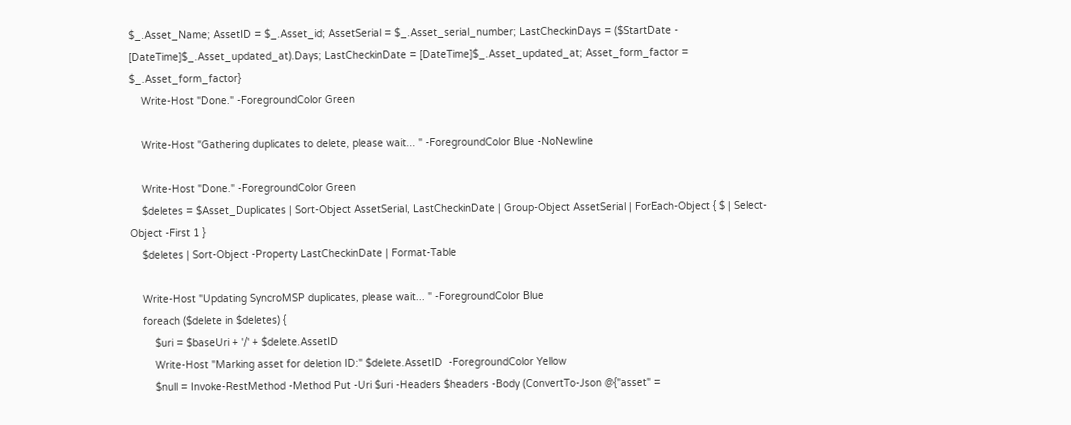$_.Asset_Name; AssetID = $_.Asset_id; AssetSerial = $_.Asset_serial_number; LastCheckinDays = ($StartDate - [DateTime]$_.Asset_updated_at).Days; LastCheckinDate = [DateTime]$_.Asset_updated_at; Asset_form_factor = $_.Asset_form_factor}
    Write-Host "Done." -ForegroundColor Green

    Write-Host "Gathering duplicates to delete, please wait... " -ForegroundColor Blue -NoNewline

    Write-Host "Done." -ForegroundColor Green
    $deletes = $Asset_Duplicates | Sort-Object AssetSerial, LastCheckinDate | Group-Object AssetSerial | ForEach-Object { $ | Select-Object -First 1 }
    $deletes | Sort-Object -Property LastCheckinDate | Format-Table

    Write-Host "Updating SyncroMSP duplicates, please wait... " -ForegroundColor Blue
    foreach ($delete in $deletes) {
        $uri = $baseUri + '/' + $delete.AssetID
        Write-Host "Marking asset for deletion ID:" $delete.AssetID  -ForegroundColor Yellow
        $null = Invoke-RestMethod -Method Put -Uri $uri -Headers $headers -Body (ConvertTo-Json @{"asset" =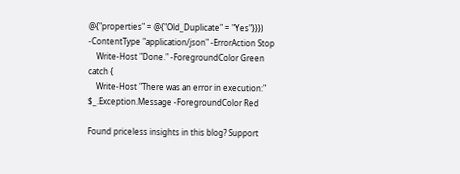@{"properties" = @{"Old_Duplicate" = "Yes"}}}) -ContentType "application/json" -ErrorAction Stop
    Write-Host "Done." -ForegroundColor Green
catch {
    Write-Host "There was an error in execution:" $_.Exception.Message -ForegroundColor Red

Found priceless insights in this blog? Support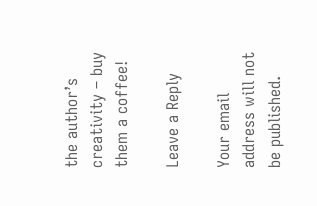the author’s creativity – buy them a coffee!

Leave a Reply

Your email address will not be published.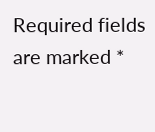Required fields are marked *